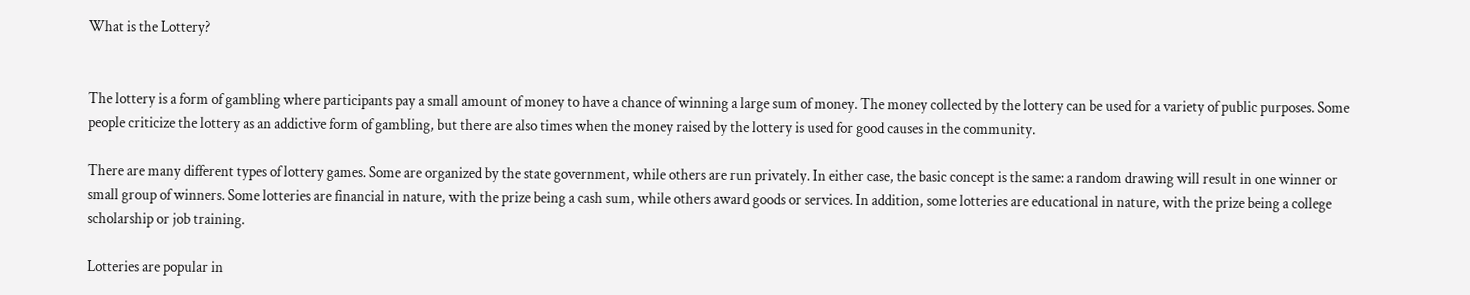What is the Lottery?


The lottery is a form of gambling where participants pay a small amount of money to have a chance of winning a large sum of money. The money collected by the lottery can be used for a variety of public purposes. Some people criticize the lottery as an addictive form of gambling, but there are also times when the money raised by the lottery is used for good causes in the community.

There are many different types of lottery games. Some are organized by the state government, while others are run privately. In either case, the basic concept is the same: a random drawing will result in one winner or small group of winners. Some lotteries are financial in nature, with the prize being a cash sum, while others award goods or services. In addition, some lotteries are educational in nature, with the prize being a college scholarship or job training.

Lotteries are popular in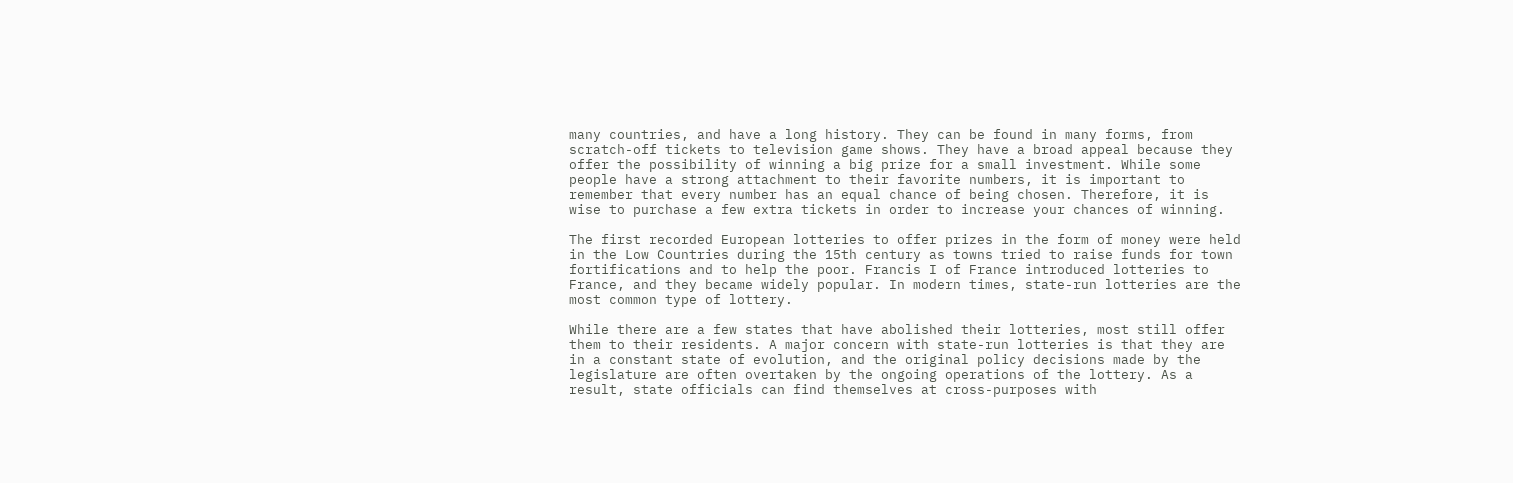many countries, and have a long history. They can be found in many forms, from scratch-off tickets to television game shows. They have a broad appeal because they offer the possibility of winning a big prize for a small investment. While some people have a strong attachment to their favorite numbers, it is important to remember that every number has an equal chance of being chosen. Therefore, it is wise to purchase a few extra tickets in order to increase your chances of winning.

The first recorded European lotteries to offer prizes in the form of money were held in the Low Countries during the 15th century as towns tried to raise funds for town fortifications and to help the poor. Francis I of France introduced lotteries to France, and they became widely popular. In modern times, state-run lotteries are the most common type of lottery.

While there are a few states that have abolished their lotteries, most still offer them to their residents. A major concern with state-run lotteries is that they are in a constant state of evolution, and the original policy decisions made by the legislature are often overtaken by the ongoing operations of the lottery. As a result, state officials can find themselves at cross-purposes with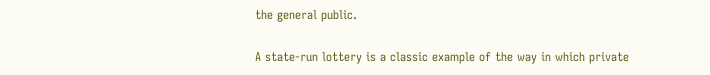the general public.

A state-run lottery is a classic example of the way in which private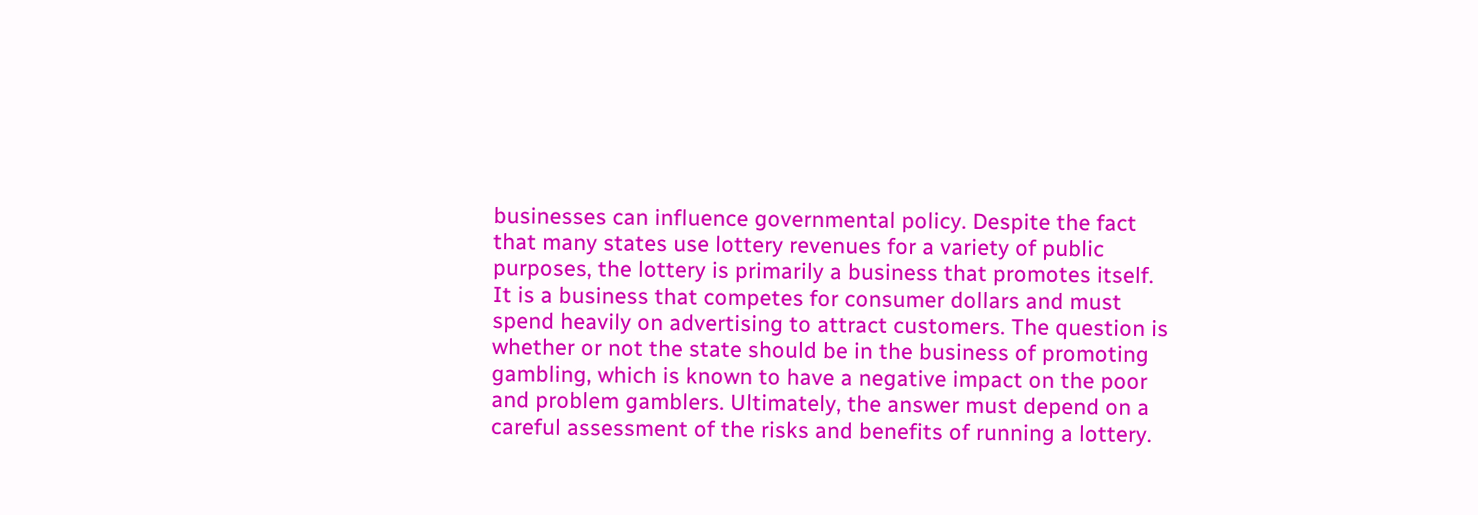businesses can influence governmental policy. Despite the fact that many states use lottery revenues for a variety of public purposes, the lottery is primarily a business that promotes itself. It is a business that competes for consumer dollars and must spend heavily on advertising to attract customers. The question is whether or not the state should be in the business of promoting gambling, which is known to have a negative impact on the poor and problem gamblers. Ultimately, the answer must depend on a careful assessment of the risks and benefits of running a lottery.